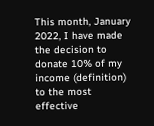This month, January 2022, I have made the decision to donate 10% of my income (definition) to the most effective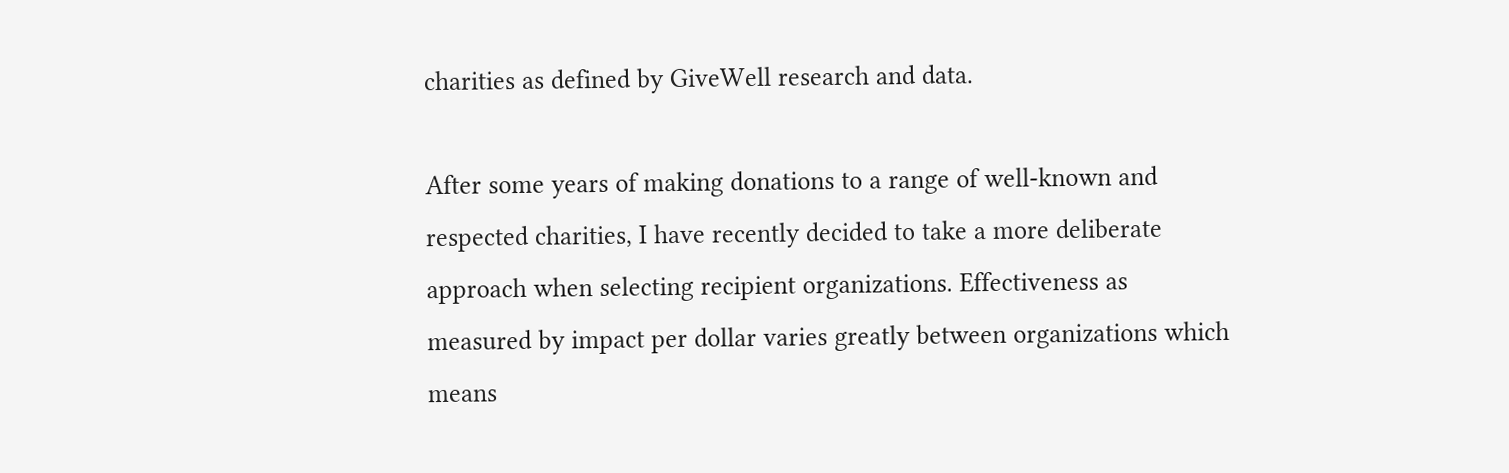charities as defined by GiveWell research and data.

After some years of making donations to a range of well-known and respected charities, I have recently decided to take a more deliberate approach when selecting recipient organizations. Effectiveness as measured by impact per dollar varies greatly between organizations which means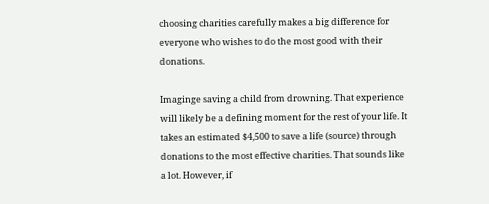choosing charities carefully makes a big difference for everyone who wishes to do the most good with their donations.

Imaginge saving a child from drowning. That experience will likely be a defining moment for the rest of your life. It takes an estimated $4,500 to save a life (source) through donations to the most effective charities. That sounds like a lot. However, if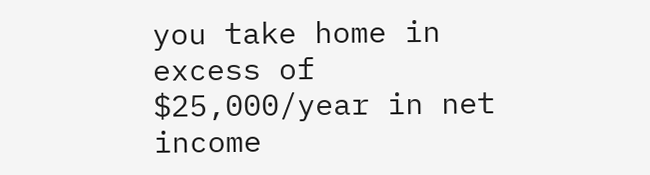you take home in excess of $25,000/year in net income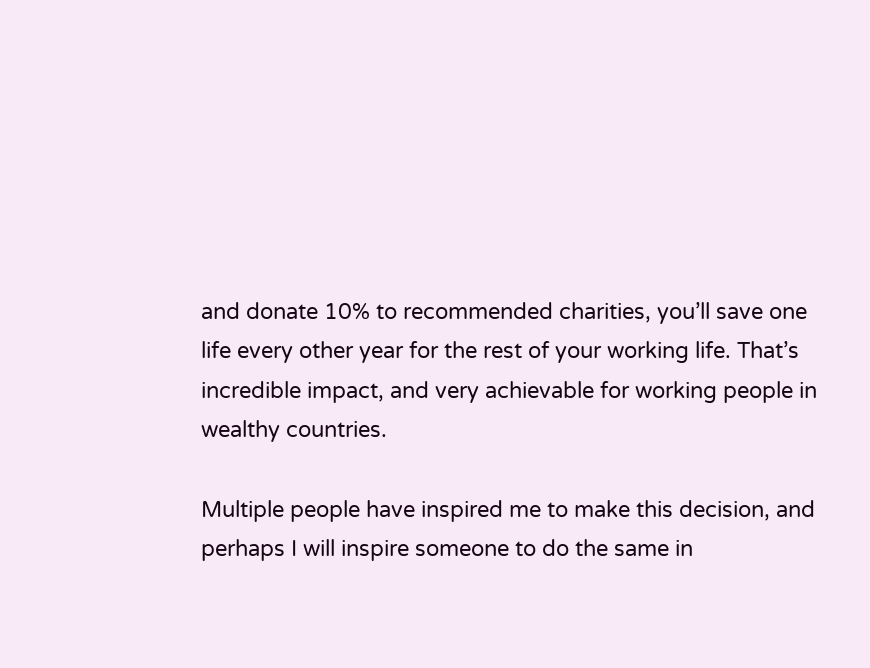and donate 10% to recommended charities, you’ll save one life every other year for the rest of your working life. That’s incredible impact, and very achievable for working people in wealthy countries.

Multiple people have inspired me to make this decision, and perhaps I will inspire someone to do the same in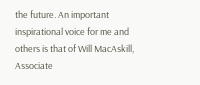the future. An important inspirational voice for me and others is that of Will MacAskill, Associate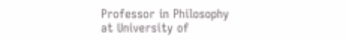Professor in Philosophy at University of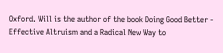Oxford. Will is the author of the book Doing Good Better - Effective Altruism and a Radical New Way to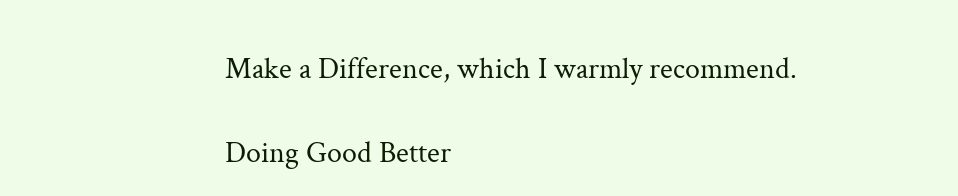Make a Difference, which I warmly recommend.

Doing Good Better